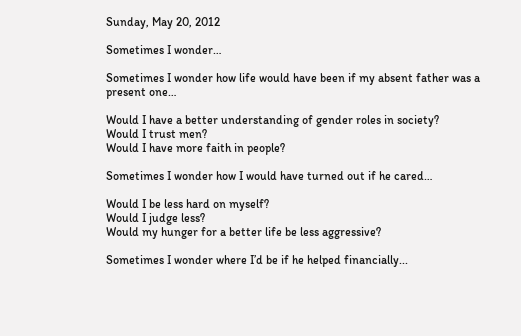Sunday, May 20, 2012

Sometimes I wonder…

Sometimes I wonder how life would have been if my absent father was a present one…

Would I have a better understanding of gender roles in society?
Would I trust men?
Would I have more faith in people?

Sometimes I wonder how I would have turned out if he cared…

Would I be less hard on myself?
Would I judge less?
Would my hunger for a better life be less aggressive?

Sometimes I wonder where I’d be if he helped financially...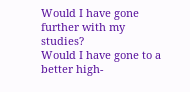Would I have gone further with my studies?
Would I have gone to a better high-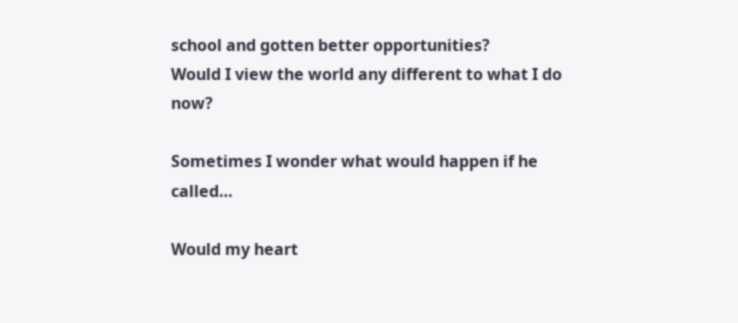school and gotten better opportunities?
Would I view the world any different to what I do now?

Sometimes I wonder what would happen if he called…

Would my heart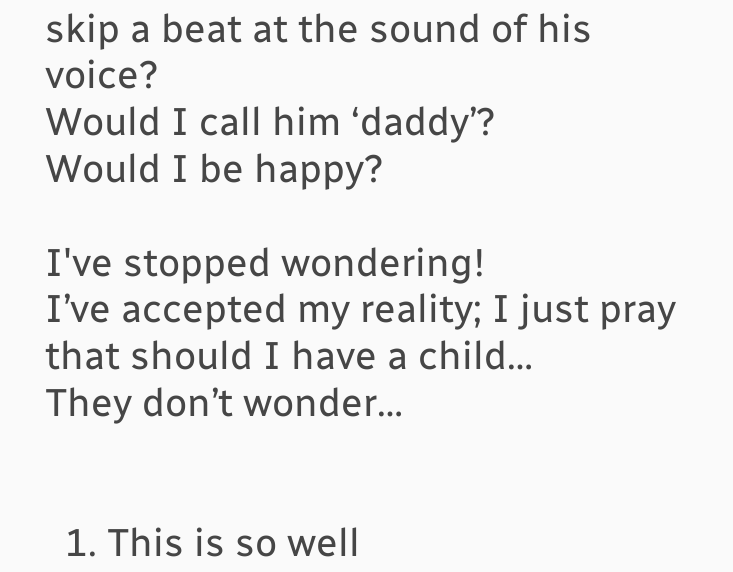skip a beat at the sound of his voice?
Would I call him ‘daddy’?
Would I be happy?

I've stopped wondering!
I’ve accepted my reality; I just pray that should I have a child…
They don’t wonder…


  1. This is so well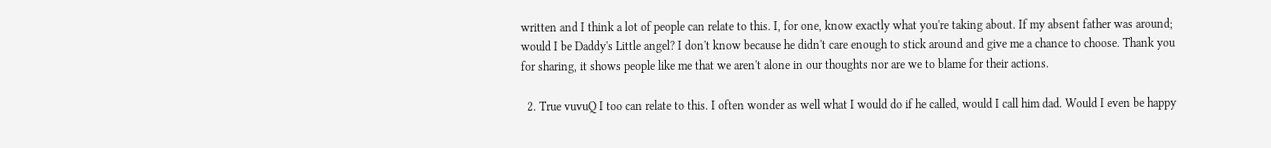written and I think a lot of people can relate to this. I, for one, know exactly what you're taking about. If my absent father was around; would I be Daddy's Little angel? I don't know because he didn't care enough to stick around and give me a chance to choose. Thank you for sharing, it shows people like me that we aren't alone in our thoughts nor are we to blame for their actions.

  2. True vuvuQ I too can relate to this. I often wonder as well what I would do if he called, would I call him dad. Would I even be happy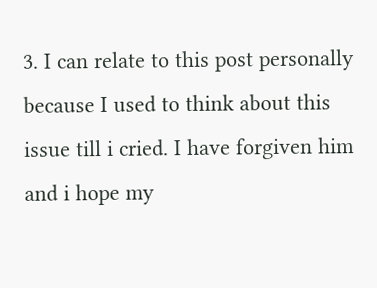3. I can relate to this post personally because I used to think about this issue till i cried. I have forgiven him and i hope my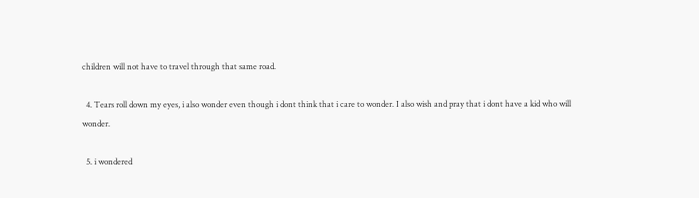children will not have to travel through that same road.

  4. Tears roll down my eyes, i also wonder even though i dont think that i care to wonder. I also wish and pray that i dont have a kid who will wonder.

  5. i wondered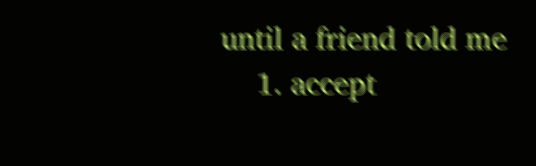until a friend told me
    1. accept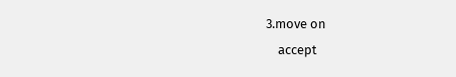3.move on
    accept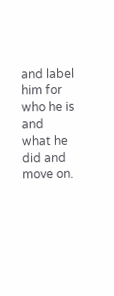and label him for who he is and what he did and move on.